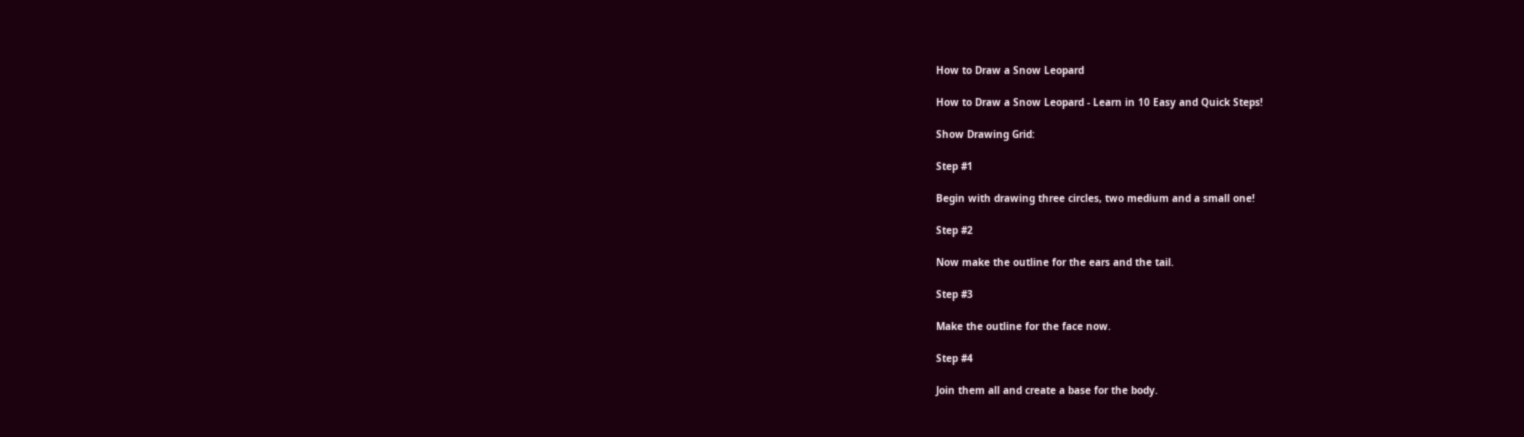How to Draw a Snow Leopard

How to Draw a Snow Leopard - Learn in 10 Easy and Quick Steps!

Show Drawing Grid:

Step #1

Begin with drawing three circles, two medium and a small one!

Step #2

Now make the outline for the ears and the tail.

Step #3

Make the outline for the face now.

Step #4

Join them all and create a base for the body.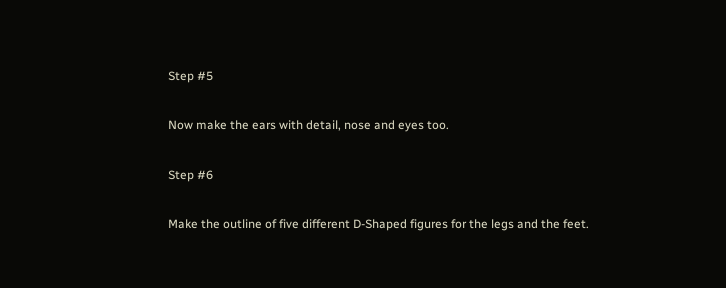Step #5

Now make the ears with detail, nose and eyes too.

Step #6

Make the outline of five different D-Shaped figures for the legs and the feet.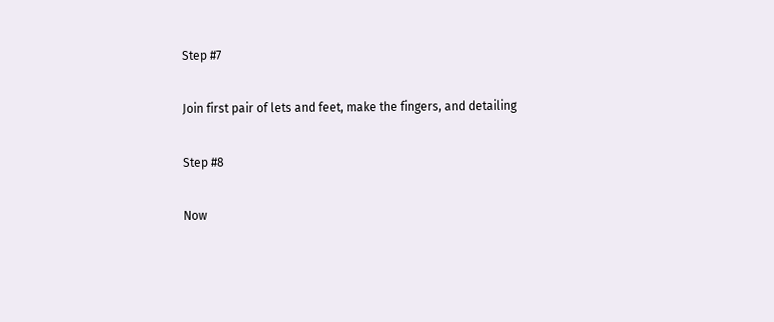Step #7

Join first pair of lets and feet, make the fingers, and detailing

Step #8

Now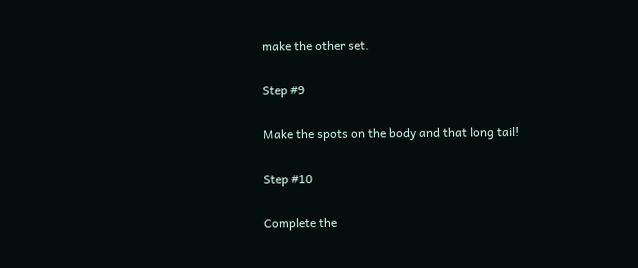make the other set.

Step #9

Make the spots on the body and that long tail!

Step #10

Complete the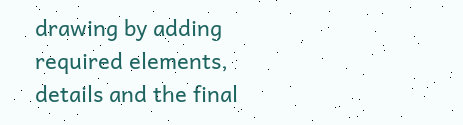drawing by adding required elements, details and the final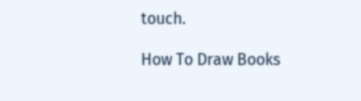touch.

How To Draw Books